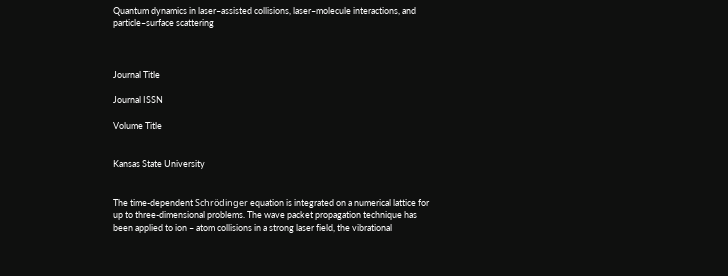Quantum dynamics in laser–assisted collisions, laser–molecule interactions, and particle–surface scattering



Journal Title

Journal ISSN

Volume Title


Kansas State University


The time-dependent Schrödinger equation is integrated on a numerical lattice for up to three-dimensional problems. The wave packet propagation technique has been applied to ion – atom collisions in a strong laser field, the vibrational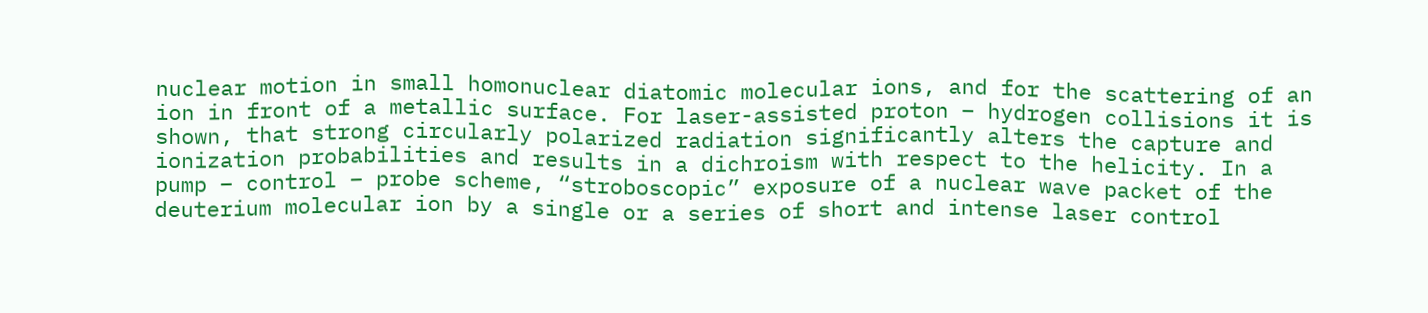nuclear motion in small homonuclear diatomic molecular ions, and for the scattering of an ion in front of a metallic surface. For laser-assisted proton – hydrogen collisions it is shown, that strong circularly polarized radiation significantly alters the capture and ionization probabilities and results in a dichroism with respect to the helicity. In a pump – control – probe scheme, “stroboscopic” exposure of a nuclear wave packet of the deuterium molecular ion by a single or a series of short and intense laser control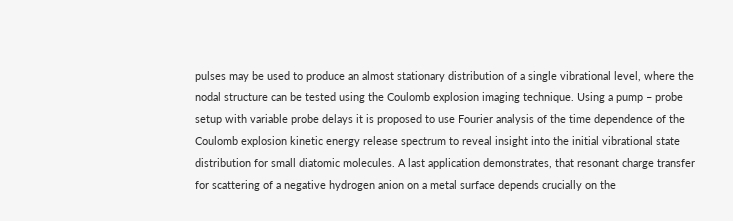pulses may be used to produce an almost stationary distribution of a single vibrational level, where the nodal structure can be tested using the Coulomb explosion imaging technique. Using a pump – probe setup with variable probe delays it is proposed to use Fourier analysis of the time dependence of the Coulomb explosion kinetic energy release spectrum to reveal insight into the initial vibrational state distribution for small diatomic molecules. A last application demonstrates, that resonant charge transfer for scattering of a negative hydrogen anion on a metal surface depends crucially on the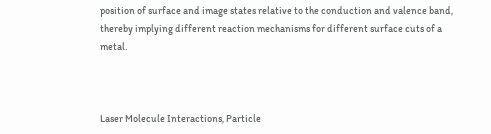position of surface and image states relative to the conduction and valence band, thereby implying different reaction mechanisms for different surface cuts of a metal.



Laser Molecule Interactions, Particle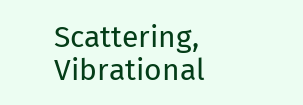Scattering, Vibrational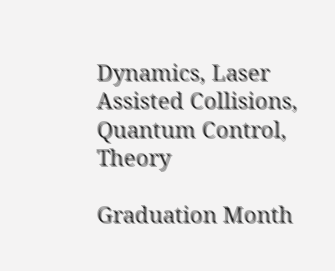Dynamics, Laser Assisted Collisions, Quantum Control, Theory

Graduation Month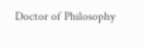Doctor of Philosophy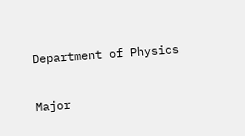Department of Physics

Major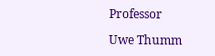Professor

Uwe Thumm